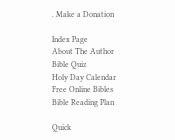. Make a Donation

Index Page
About The Author
Bible Quiz
Holy Day Calendar
Free Online Bibles
Bible Reading Plan

Quick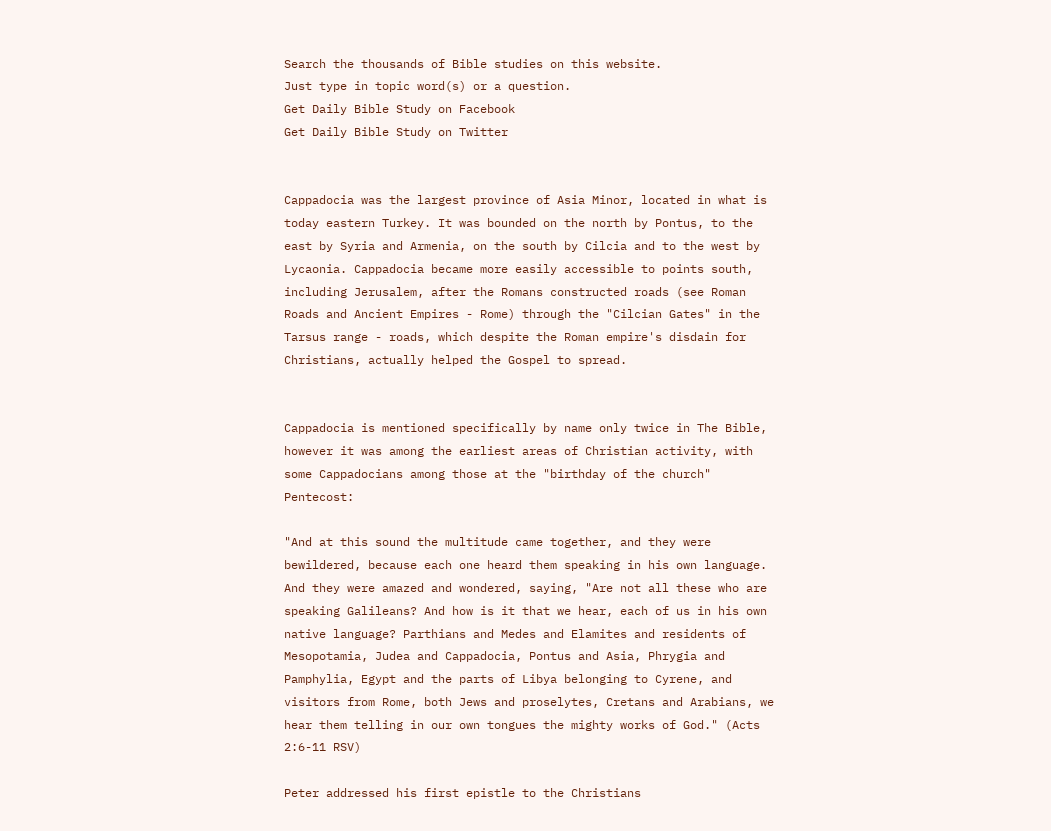Search the thousands of Bible studies on this website.
Just type in topic word(s) or a question.
Get Daily Bible Study on Facebook
Get Daily Bible Study on Twitter


Cappadocia was the largest province of Asia Minor, located in what is today eastern Turkey. It was bounded on the north by Pontus, to the east by Syria and Armenia, on the south by Cilcia and to the west by Lycaonia. Cappadocia became more easily accessible to points south, including Jerusalem, after the Romans constructed roads (see Roman Roads and Ancient Empires - Rome) through the "Cilcian Gates" in the Tarsus range - roads, which despite the Roman empire's disdain for Christians, actually helped the Gospel to spread.


Cappadocia is mentioned specifically by name only twice in The Bible, however it was among the earliest areas of Christian activity, with some Cappadocians among those at the "birthday of the church" Pentecost:

"And at this sound the multitude came together, and they were bewildered, because each one heard them speaking in his own language. And they were amazed and wondered, saying, "Are not all these who are speaking Galileans? And how is it that we hear, each of us in his own native language? Parthians and Medes and Elamites and residents of Mesopotamia, Judea and Cappadocia, Pontus and Asia, Phrygia and Pamphylia, Egypt and the parts of Libya belonging to Cyrene, and visitors from Rome, both Jews and proselytes, Cretans and Arabians, we hear them telling in our own tongues the mighty works of God." (Acts 2:6-11 RSV)

Peter addressed his first epistle to the Christians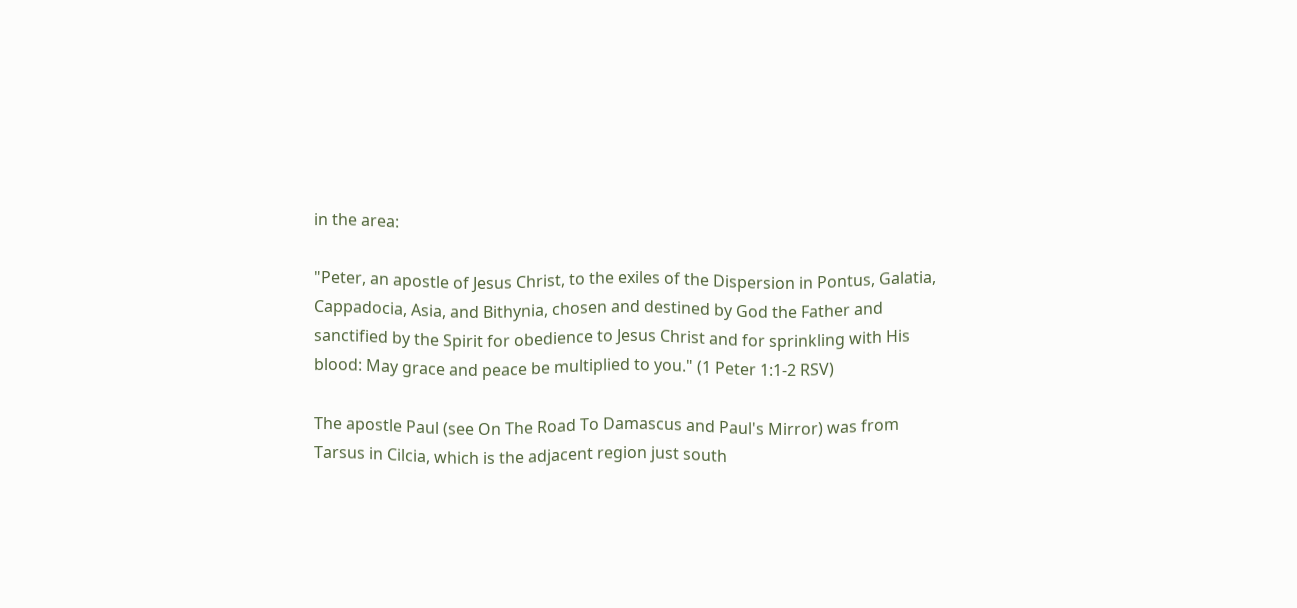in the area:

"Peter, an apostle of Jesus Christ, to the exiles of the Dispersion in Pontus, Galatia, Cappadocia, Asia, and Bithynia, chosen and destined by God the Father and sanctified by the Spirit for obedience to Jesus Christ and for sprinkling with His blood: May grace and peace be multiplied to you." (1 Peter 1:1-2 RSV)

The apostle Paul (see On The Road To Damascus and Paul's Mirror) was from Tarsus in Cilcia, which is the adjacent region just south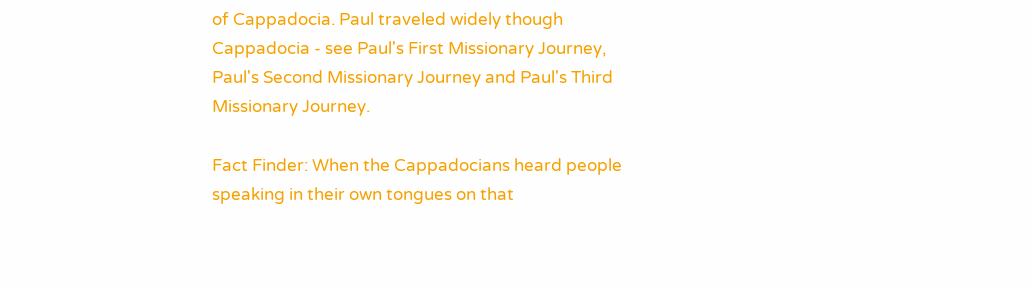of Cappadocia. Paul traveled widely though Cappadocia - see Paul's First Missionary Journey, Paul's Second Missionary Journey and Paul's Third Missionary Journey.

Fact Finder: When the Cappadocians heard people speaking in their own tongues on that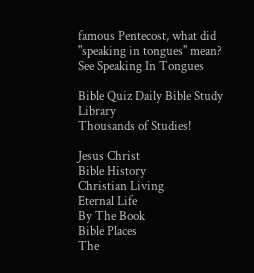famous Pentecost, what did "speaking in tongues" mean?
See Speaking In Tongues

Bible Quiz Daily Bible Study Library
Thousands of Studies!

Jesus Christ
Bible History
Christian Living
Eternal Life
By The Book
Bible Places
The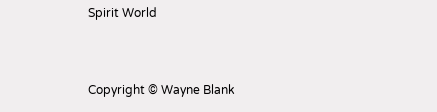Spirit World


Copyright © Wayne Blank